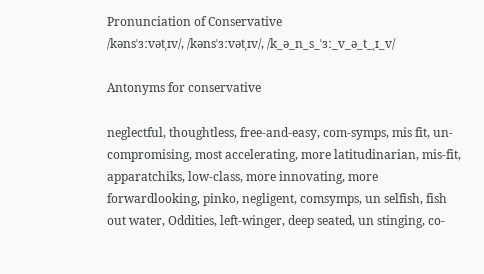Pronunciation of Conservative
/kənsˈɜːvətˌɪv/, /kənsˈɜːvətˌɪv/, /k_ə_n_s_ˈɜː_v_ə_t_ˌɪ_v/

Antonyms for conservative

neglectful, thoughtless, free-and-easy, com-symps, mis fit, un-compromising, most accelerating, more latitudinarian, mis-fit, apparatchiks, low-class, more innovating, more forwardlooking, pinko, negligent, comsymps, un selfish, fish out water, Oddities, left-winger, deep seated, un stinging, co-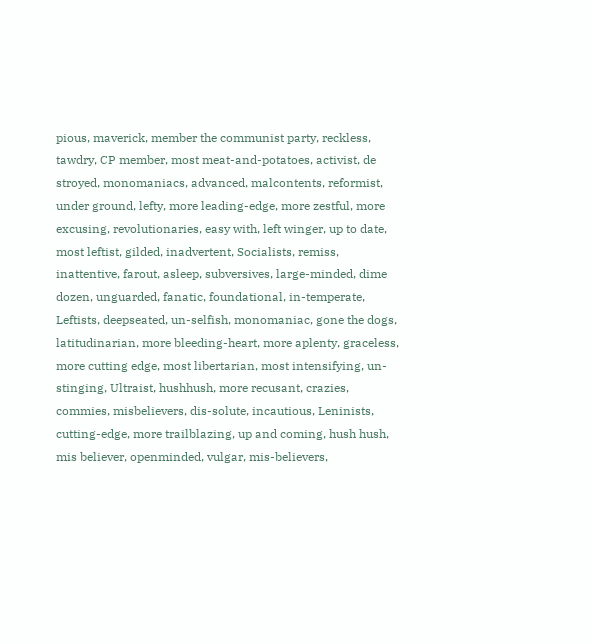pious, maverick, member the communist party, reckless, tawdry, CP member, most meat-and-potatoes, activist, de stroyed, monomaniacs, advanced, malcontents, reformist, under ground, lefty, more leading-edge, more zestful, more excusing, revolutionaries, easy with, left winger, up to date, most leftist, gilded, inadvertent, Socialists, remiss, inattentive, farout, asleep, subversives, large-minded, dime dozen, unguarded, fanatic, foundational, in-temperate, Leftists, deepseated, un-selfish, monomaniac, gone the dogs, latitudinarian, more bleeding-heart, more aplenty, graceless, more cutting edge, most libertarian, most intensifying, un-stinging, Ultraist, hushhush, more recusant, crazies, commies, misbelievers, dis-solute, incautious, Leninists, cutting-edge, more trailblazing, up and coming, hush hush, mis believer, openminded, vulgar, mis-believers,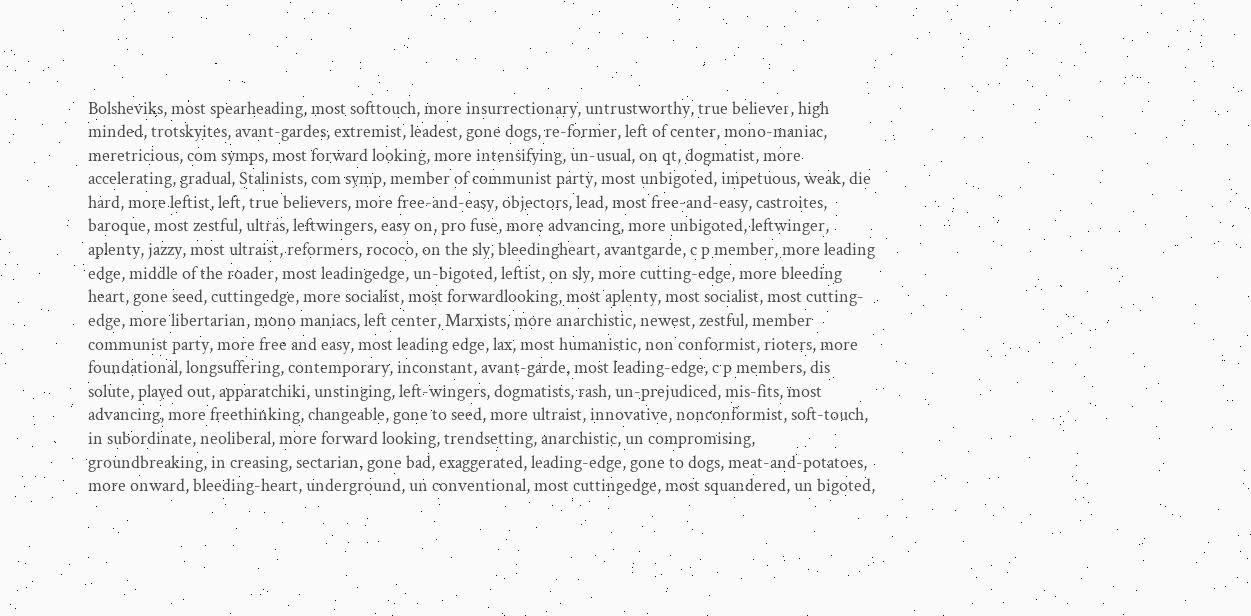Bolsheviks, most spearheading, most softtouch, more insurrectionary, untrustworthy, true believer, high minded, trotskyites, avant-gardes, extremist, leadest, gone dogs, re-former, left of center, mono-maniac, meretricious, com symps, most forward looking, more intensifying, un-usual, on qt, dogmatist, more accelerating, gradual, Stalinists, com symp, member of communist party, most unbigoted, impetuous, weak, die hard, more leftist, left, true believers, more free-and-easy, objectors, lead, most free-and-easy, castroites, baroque, most zestful, ultras, leftwingers, easy on, pro fuse, more advancing, more unbigoted, leftwinger, aplenty, jazzy, most ultraist, reformers, rococo, on the sly, bleedingheart, avantgarde, c p member, more leading edge, middle of the roader, most leadingedge, un-bigoted, leftist, on sly, more cutting-edge, more bleeding heart, gone seed, cuttingedge, more socialist, most forwardlooking, most aplenty, most socialist, most cutting-edge, more libertarian, mono maniacs, left center, Marxists, more anarchistic, newest, zestful, member communist party, more free and easy, most leading edge, lax, most humanistic, non conformist, rioters, more foundational, longsuffering, contemporary, inconstant, avant-garde, most leading-edge, c p members, dis solute, played out, apparatchiki, unstinging, left-wingers, dogmatists, rash, un-prejudiced, mis-fits, most advancing, more freethinking, changeable, gone to seed, more ultraist, innovative, nonconformist, soft-touch, in subordinate, neoliberal, more forward looking, trendsetting, anarchistic, un compromising, groundbreaking, in creasing, sectarian, gone bad, exaggerated, leading-edge, gone to dogs, meat-and-potatoes, more onward, bleeding-heart, underground, un conventional, most cuttingedge, most squandered, un bigoted,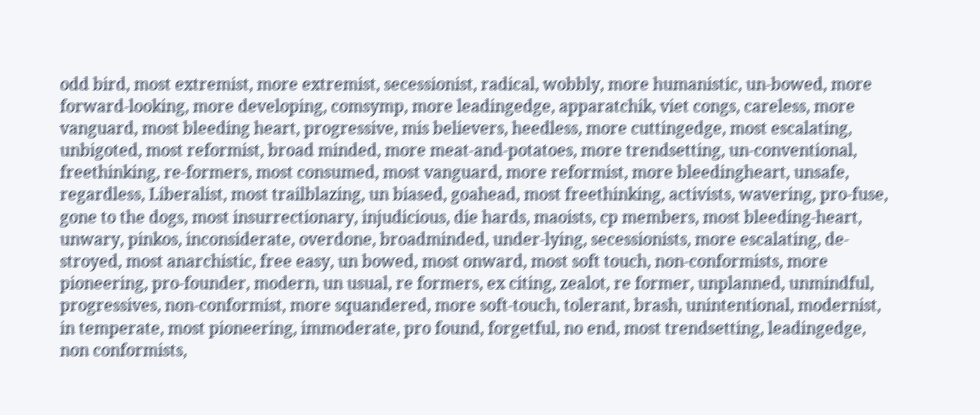odd bird, most extremist, more extremist, secessionist, radical, wobbly, more humanistic, un-bowed, more forward-looking, more developing, comsymp, more leadingedge, apparatchik, viet congs, careless, more vanguard, most bleeding heart, progressive, mis believers, heedless, more cuttingedge, most escalating, unbigoted, most reformist, broad minded, more meat-and-potatoes, more trendsetting, un-conventional, freethinking, re-formers, most consumed, most vanguard, more reformist, more bleedingheart, unsafe, regardless, Liberalist, most trailblazing, un biased, goahead, most freethinking, activists, wavering, pro-fuse, gone to the dogs, most insurrectionary, injudicious, die hards, maoists, cp members, most bleeding-heart, unwary, pinkos, inconsiderate, overdone, broadminded, under-lying, secessionists, more escalating, de-stroyed, most anarchistic, free easy, un bowed, most onward, most soft touch, non-conformists, more pioneering, pro-founder, modern, un usual, re formers, ex citing, zealot, re former, unplanned, unmindful, progressives, non-conformist, more squandered, more soft-touch, tolerant, brash, unintentional, modernist, in temperate, most pioneering, immoderate, pro found, forgetful, no end, most trendsetting, leadingedge, non conformists,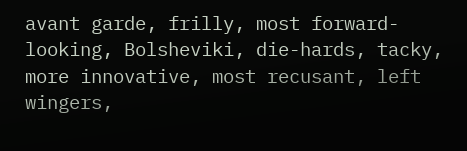avant garde, frilly, most forward-looking, Bolsheviki, die-hards, tacky, more innovative, most recusant, left wingers,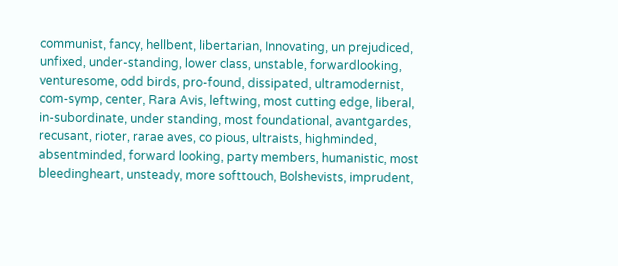communist, fancy, hellbent, libertarian, Innovating, un prejudiced, unfixed, under-standing, lower class, unstable, forwardlooking, venturesome, odd birds, pro-found, dissipated, ultramodernist, com-symp, center, Rara Avis, leftwing, most cutting edge, liberal, in-subordinate, under standing, most foundational, avantgardes, recusant, rioter, rarae aves, co pious, ultraists, highminded, absentminded, forward looking, party members, humanistic, most bleedingheart, unsteady, more softtouch, Bolshevists, imprudent,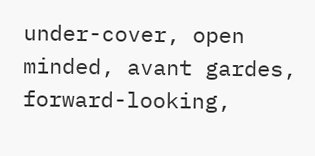under-cover, open minded, avant gardes, forward-looking,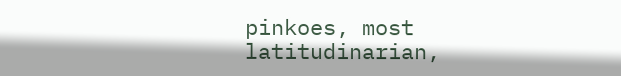pinkoes, most latitudinarian,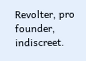Revolter, pro founder, indiscreet.